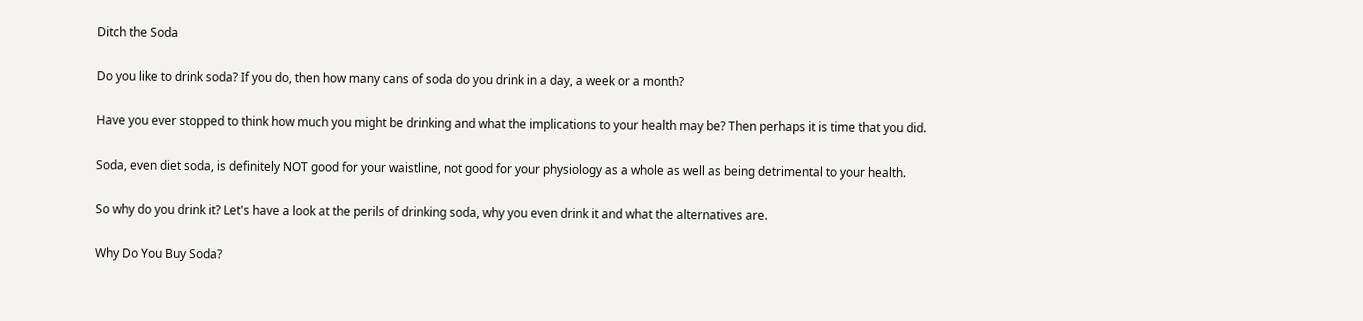Ditch the Soda

Do you like to drink soda? If you do, then how many cans of soda do you drink in a day, a week or a month?

Have you ever stopped to think how much you might be drinking and what the implications to your health may be? Then perhaps it is time that you did.

Soda, even diet soda, is definitely NOT good for your waistline, not good for your physiology as a whole as well as being detrimental to your health.

So why do you drink it? Let's have a look at the perils of drinking soda, why you even drink it and what the alternatives are.

Why Do You Buy Soda?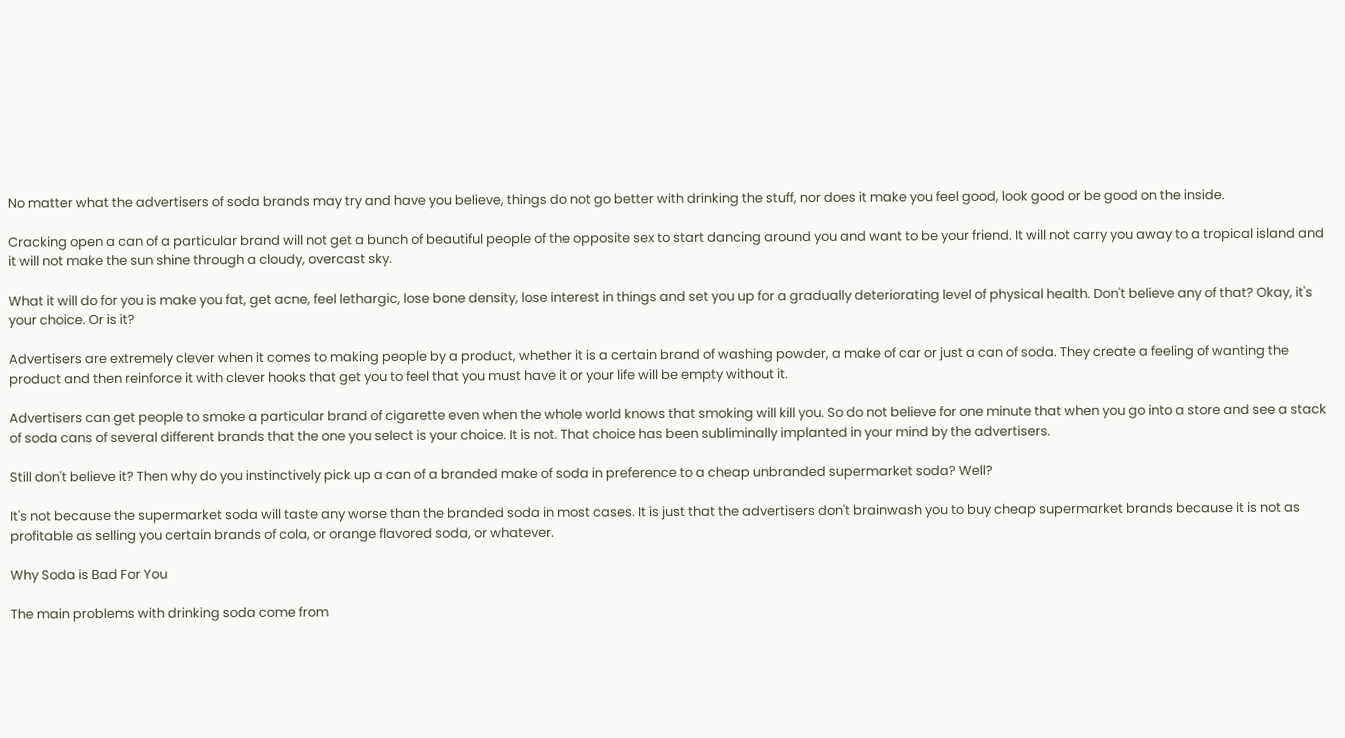No matter what the advertisers of soda brands may try and have you believe, things do not go better with drinking the stuff, nor does it make you feel good, look good or be good on the inside.

Cracking open a can of a particular brand will not get a bunch of beautiful people of the opposite sex to start dancing around you and want to be your friend. It will not carry you away to a tropical island and it will not make the sun shine through a cloudy, overcast sky.

What it will do for you is make you fat, get acne, feel lethargic, lose bone density, lose interest in things and set you up for a gradually deteriorating level of physical health. Don't believe any of that? Okay, it's your choice. Or is it?

Advertisers are extremely clever when it comes to making people by a product, whether it is a certain brand of washing powder, a make of car or just a can of soda. They create a feeling of wanting the product and then reinforce it with clever hooks that get you to feel that you must have it or your life will be empty without it.

Advertisers can get people to smoke a particular brand of cigarette even when the whole world knows that smoking will kill you. So do not believe for one minute that when you go into a store and see a stack of soda cans of several different brands that the one you select is your choice. It is not. That choice has been subliminally implanted in your mind by the advertisers.

Still don't believe it? Then why do you instinctively pick up a can of a branded make of soda in preference to a cheap unbranded supermarket soda? Well?

It's not because the supermarket soda will taste any worse than the branded soda in most cases. It is just that the advertisers don't brainwash you to buy cheap supermarket brands because it is not as profitable as selling you certain brands of cola, or orange flavored soda, or whatever.

Why Soda is Bad For You

The main problems with drinking soda come from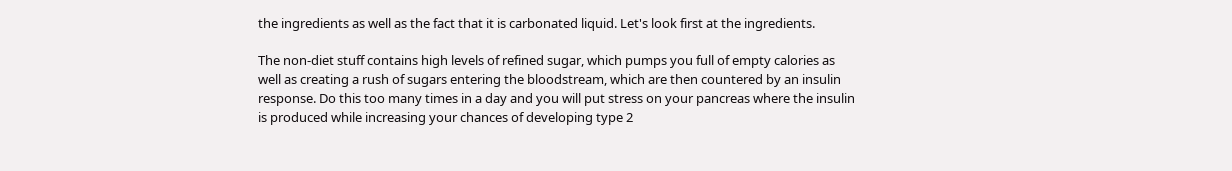the ingredients as well as the fact that it is carbonated liquid. Let's look first at the ingredients.

The non-diet stuff contains high levels of refined sugar, which pumps you full of empty calories as well as creating a rush of sugars entering the bloodstream, which are then countered by an insulin response. Do this too many times in a day and you will put stress on your pancreas where the insulin is produced while increasing your chances of developing type 2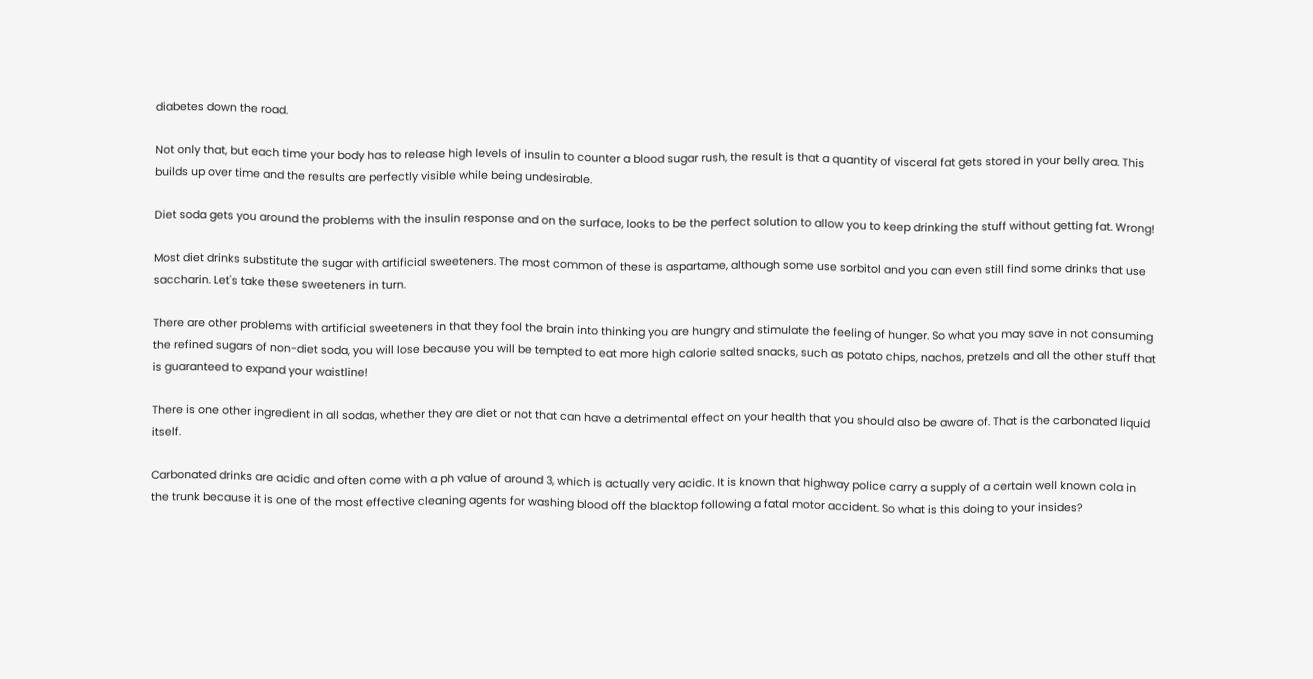diabetes down the road.

Not only that, but each time your body has to release high levels of insulin to counter a blood sugar rush, the result is that a quantity of visceral fat gets stored in your belly area. This builds up over time and the results are perfectly visible while being undesirable.

Diet soda gets you around the problems with the insulin response and on the surface, looks to be the perfect solution to allow you to keep drinking the stuff without getting fat. Wrong!

Most diet drinks substitute the sugar with artificial sweeteners. The most common of these is aspartame, although some use sorbitol and you can even still find some drinks that use saccharin. Let's take these sweeteners in turn.

There are other problems with artificial sweeteners in that they fool the brain into thinking you are hungry and stimulate the feeling of hunger. So what you may save in not consuming the refined sugars of non-diet soda, you will lose because you will be tempted to eat more high calorie salted snacks, such as potato chips, nachos, pretzels and all the other stuff that is guaranteed to expand your waistline!

There is one other ingredient in all sodas, whether they are diet or not that can have a detrimental effect on your health that you should also be aware of. That is the carbonated liquid itself.

Carbonated drinks are acidic and often come with a ph value of around 3, which is actually very acidic. It is known that highway police carry a supply of a certain well known cola in the trunk because it is one of the most effective cleaning agents for washing blood off the blacktop following a fatal motor accident. So what is this doing to your insides?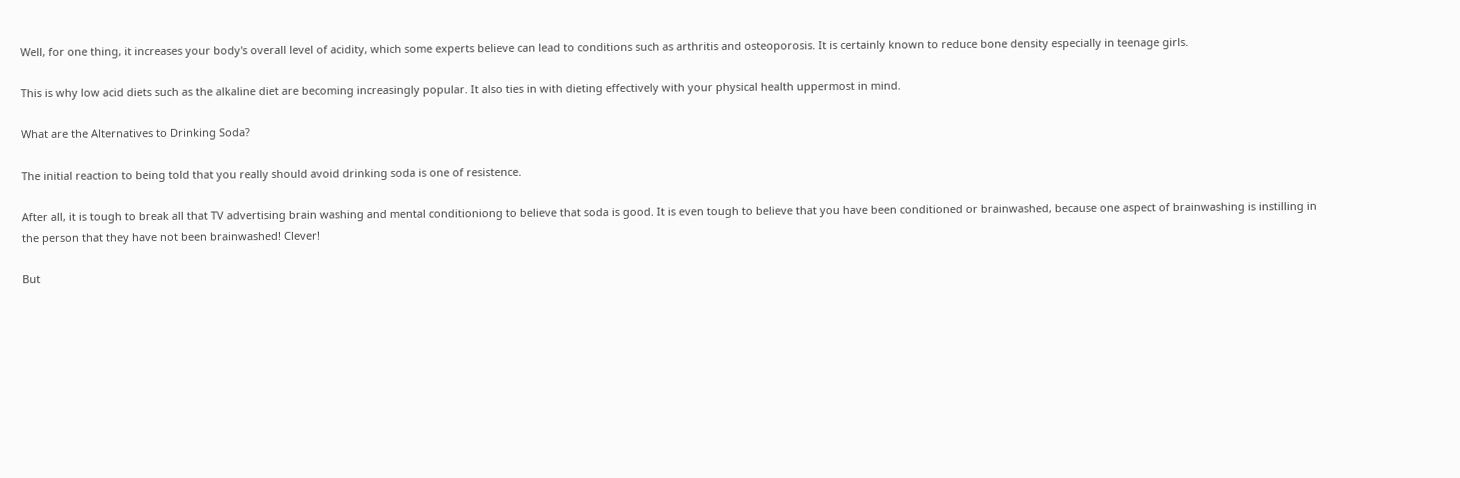Well, for one thing, it increases your body's overall level of acidity, which some experts believe can lead to conditions such as arthritis and osteoporosis. It is certainly known to reduce bone density especially in teenage girls.

This is why low acid diets such as the alkaline diet are becoming increasingly popular. It also ties in with dieting effectively with your physical health uppermost in mind.

What are the Alternatives to Drinking Soda?

The initial reaction to being told that you really should avoid drinking soda is one of resistence.

After all, it is tough to break all that TV advertising brain washing and mental conditioniong to believe that soda is good. It is even tough to believe that you have been conditioned or brainwashed, because one aspect of brainwashing is instilling in the person that they have not been brainwashed! Clever!

But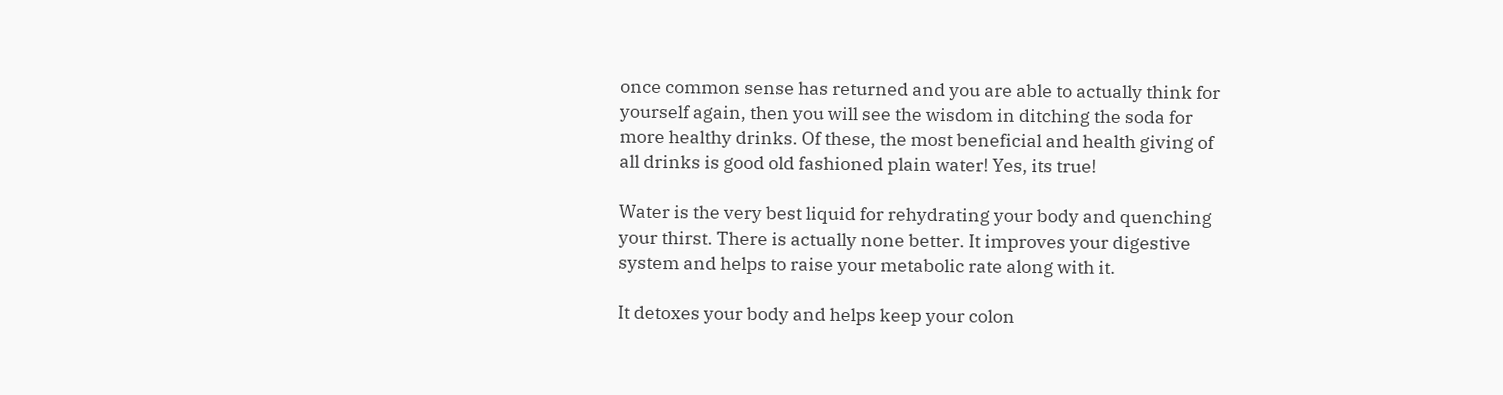once common sense has returned and you are able to actually think for yourself again, then you will see the wisdom in ditching the soda for more healthy drinks. Of these, the most beneficial and health giving of all drinks is good old fashioned plain water! Yes, its true!

Water is the very best liquid for rehydrating your body and quenching your thirst. There is actually none better. It improves your digestive system and helps to raise your metabolic rate along with it.

It detoxes your body and helps keep your colon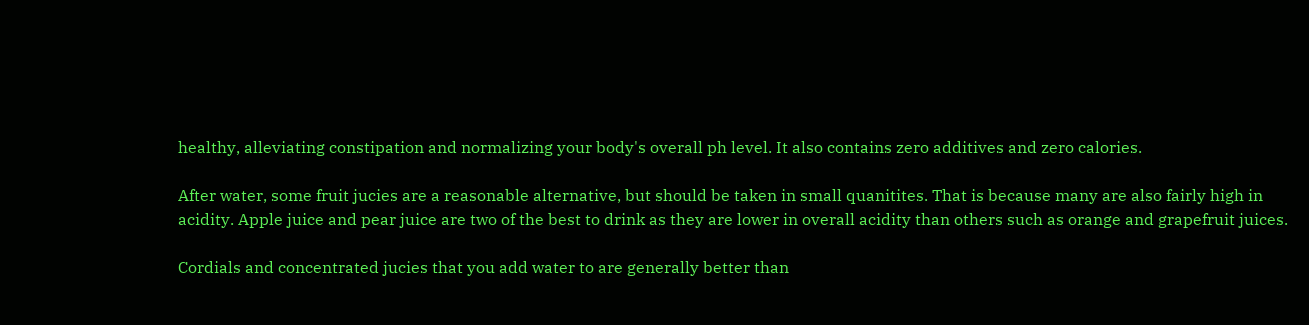healthy, alleviating constipation and normalizing your body's overall ph level. It also contains zero additives and zero calories.

After water, some fruit jucies are a reasonable alternative, but should be taken in small quanitites. That is because many are also fairly high in acidity. Apple juice and pear juice are two of the best to drink as they are lower in overall acidity than others such as orange and grapefruit juices.

Cordials and concentrated jucies that you add water to are generally better than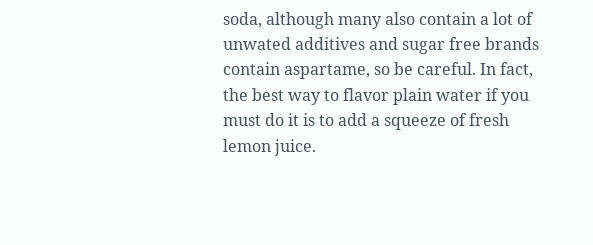soda, although many also contain a lot of unwated additives and sugar free brands contain aspartame, so be careful. In fact, the best way to flavor plain water if you must do it is to add a squeeze of fresh lemon juice.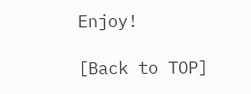Enjoy!

[Back to TOP]